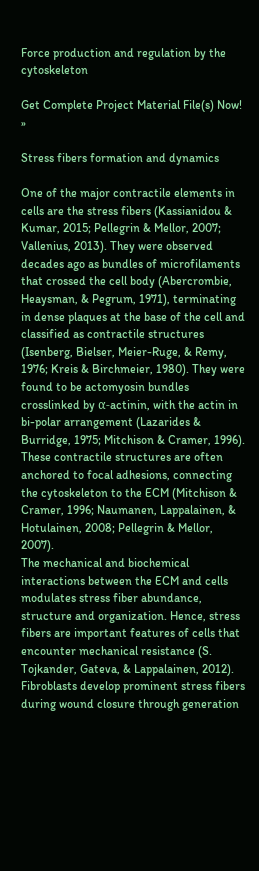Force production and regulation by the cytoskeleton

Get Complete Project Material File(s) Now! »

Stress fibers formation and dynamics

One of the major contractile elements in cells are the stress fibers (Kassianidou & Kumar, 2015; Pellegrin & Mellor, 2007; Vallenius, 2013). They were observed decades ago as bundles of microfilaments that crossed the cell body (Abercrombie, Heaysman, & Pegrum, 1971), terminating in dense plaques at the base of the cell and classified as contractile structures (Isenberg, Bielser, Meier-Ruge, & Remy, 1976; Kreis & Birchmeier, 1980). They were found to be actomyosin bundles crosslinked by α-actinin, with the actin in bi-polar arrangement (Lazarides & Burridge, 1975; Mitchison & Cramer, 1996). These contractile structures are often anchored to focal adhesions, connecting the cytoskeleton to the ECM (Mitchison & Cramer, 1996; Naumanen, Lappalainen, & Hotulainen, 2008; Pellegrin & Mellor, 2007).
The mechanical and biochemical interactions between the ECM and cells modulates stress fiber abundance, structure and organization. Hence, stress fibers are important features of cells that encounter mechanical resistance (S. Tojkander, Gateva, & Lappalainen, 2012). Fibroblasts develop prominent stress fibers during wound closure through generation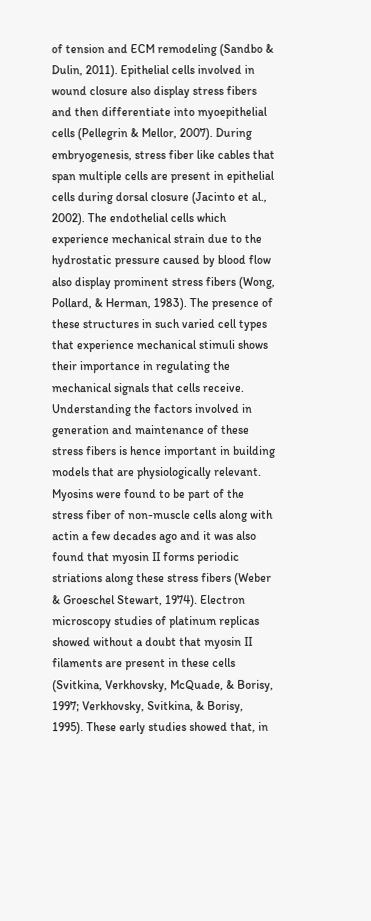of tension and ECM remodeling (Sandbo & Dulin, 2011). Epithelial cells involved in wound closure also display stress fibers and then differentiate into myoepithelial cells (Pellegrin & Mellor, 2007). During embryogenesis, stress fiber like cables that span multiple cells are present in epithelial cells during dorsal closure (Jacinto et al., 2002). The endothelial cells which experience mechanical strain due to the hydrostatic pressure caused by blood flow also display prominent stress fibers (Wong, Pollard, & Herman, 1983). The presence of these structures in such varied cell types that experience mechanical stimuli shows their importance in regulating the mechanical signals that cells receive. Understanding the factors involved in generation and maintenance of these stress fibers is hence important in building models that are physiologically relevant.
Myosins were found to be part of the stress fiber of non-muscle cells along with actin a few decades ago and it was also found that myosin II forms periodic striations along these stress fibers (Weber & Groeschel Stewart, 1974). Electron microscopy studies of platinum replicas showed without a doubt that myosin II filaments are present in these cells (Svitkina, Verkhovsky, McQuade, & Borisy, 1997; Verkhovsky, Svitkina, & Borisy, 1995). These early studies showed that, in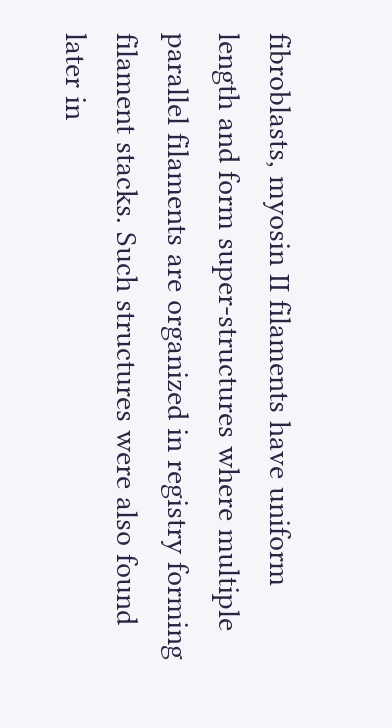fibroblasts, myosin II filaments have uniform length and form super-structures where multiple parallel filaments are organized in registry forming filament stacks. Such structures were also found later in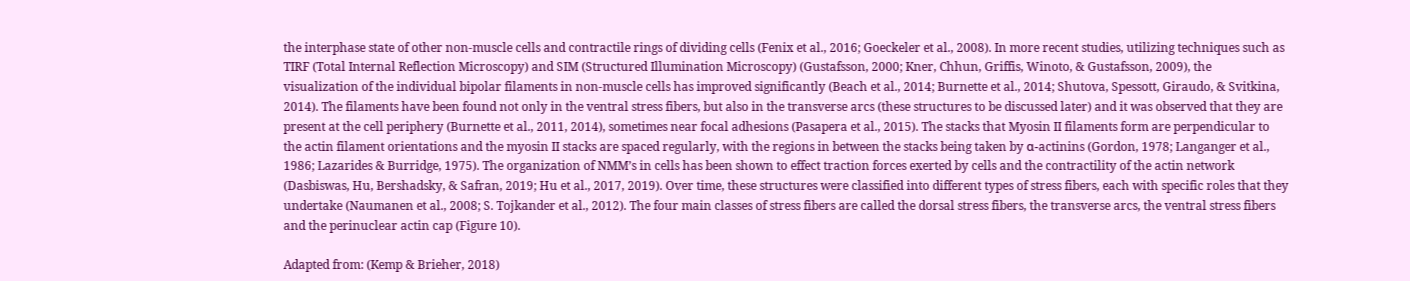the interphase state of other non-muscle cells and contractile rings of dividing cells (Fenix et al., 2016; Goeckeler et al., 2008). In more recent studies, utilizing techniques such as TIRF (Total Internal Reflection Microscopy) and SIM (Structured Illumination Microscopy) (Gustafsson, 2000; Kner, Chhun, Griffis, Winoto, & Gustafsson, 2009), the visualization of the individual bipolar filaments in non-muscle cells has improved significantly (Beach et al., 2014; Burnette et al., 2014; Shutova, Spessott, Giraudo, & Svitkina, 2014). The filaments have been found not only in the ventral stress fibers, but also in the transverse arcs (these structures to be discussed later) and it was observed that they are present at the cell periphery (Burnette et al., 2011, 2014), sometimes near focal adhesions (Pasapera et al., 2015). The stacks that Myosin II filaments form are perpendicular to the actin filament orientations and the myosin II stacks are spaced regularly, with the regions in between the stacks being taken by α-actinins (Gordon, 1978; Langanger et al., 1986; Lazarides & Burridge, 1975). The organization of NMM’s in cells has been shown to effect traction forces exerted by cells and the contractility of the actin network (Dasbiswas, Hu, Bershadsky, & Safran, 2019; Hu et al., 2017, 2019). Over time, these structures were classified into different types of stress fibers, each with specific roles that they undertake (Naumanen et al., 2008; S. Tojkander et al., 2012). The four main classes of stress fibers are called the dorsal stress fibers, the transverse arcs, the ventral stress fibers and the perinuclear actin cap (Figure 10).

Adapted from: (Kemp & Brieher, 2018)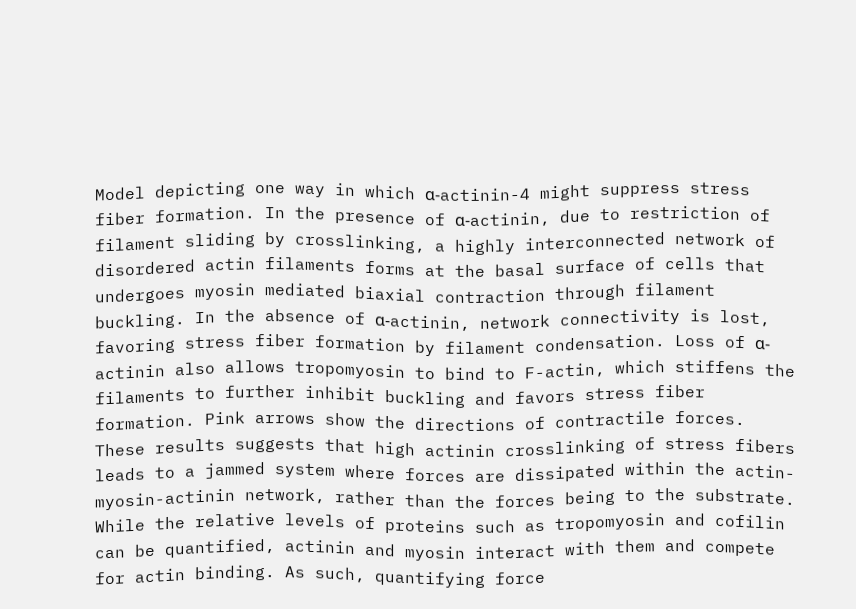Model depicting one way in which α-actinin-4 might suppress stress fiber formation. In the presence of α-actinin, due to restriction of filament sliding by crosslinking, a highly interconnected network of disordered actin filaments forms at the basal surface of cells that undergoes myosin mediated biaxial contraction through filament buckling. In the absence of α-actinin, network connectivity is lost, favoring stress fiber formation by filament condensation. Loss of α-actinin also allows tropomyosin to bind to F-actin, which stiffens the filaments to further inhibit buckling and favors stress fiber formation. Pink arrows show the directions of contractile forces.
These results suggests that high actinin crosslinking of stress fibers leads to a jammed system where forces are dissipated within the actin-myosin-actinin network, rather than the forces being to the substrate. While the relative levels of proteins such as tropomyosin and cofilin can be quantified, actinin and myosin interact with them and compete for actin binding. As such, quantifying force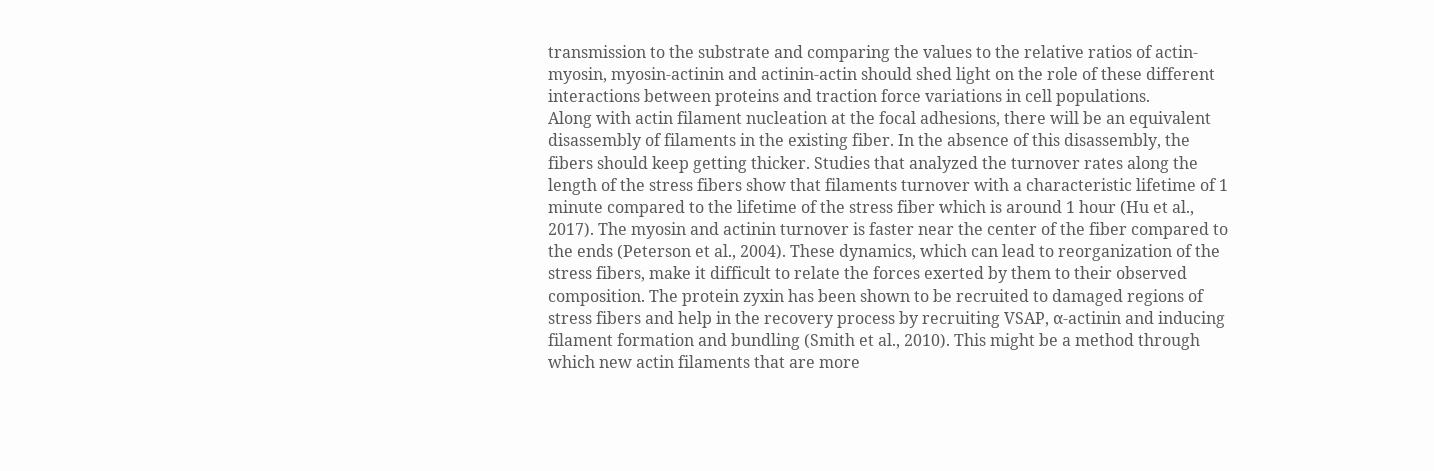transmission to the substrate and comparing the values to the relative ratios of actin-myosin, myosin-actinin and actinin-actin should shed light on the role of these different interactions between proteins and traction force variations in cell populations.
Along with actin filament nucleation at the focal adhesions, there will be an equivalent disassembly of filaments in the existing fiber. In the absence of this disassembly, the fibers should keep getting thicker. Studies that analyzed the turnover rates along the length of the stress fibers show that filaments turnover with a characteristic lifetime of 1 minute compared to the lifetime of the stress fiber which is around 1 hour (Hu et al., 2017). The myosin and actinin turnover is faster near the center of the fiber compared to the ends (Peterson et al., 2004). These dynamics, which can lead to reorganization of the stress fibers, make it difficult to relate the forces exerted by them to their observed composition. The protein zyxin has been shown to be recruited to damaged regions of stress fibers and help in the recovery process by recruiting VSAP, α-actinin and inducing filament formation and bundling (Smith et al., 2010). This might be a method through which new actin filaments that are more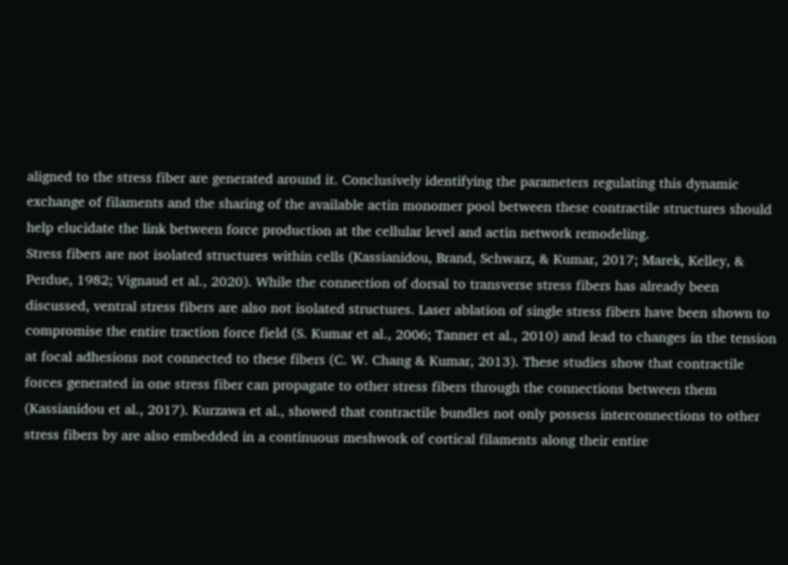aligned to the stress fiber are generated around it. Conclusively identifying the parameters regulating this dynamic exchange of filaments and the sharing of the available actin monomer pool between these contractile structures should help elucidate the link between force production at the cellular level and actin network remodeling.
Stress fibers are not isolated structures within cells (Kassianidou, Brand, Schwarz, & Kumar, 2017; Marek, Kelley, & Perdue, 1982; Vignaud et al., 2020). While the connection of dorsal to transverse stress fibers has already been discussed, ventral stress fibers are also not isolated structures. Laser ablation of single stress fibers have been shown to compromise the entire traction force field (S. Kumar et al., 2006; Tanner et al., 2010) and lead to changes in the tension at focal adhesions not connected to these fibers (C. W. Chang & Kumar, 2013). These studies show that contractile forces generated in one stress fiber can propagate to other stress fibers through the connections between them (Kassianidou et al., 2017). Kurzawa et al., showed that contractile bundles not only possess interconnections to other stress fibers by are also embedded in a continuous meshwork of cortical filaments along their entire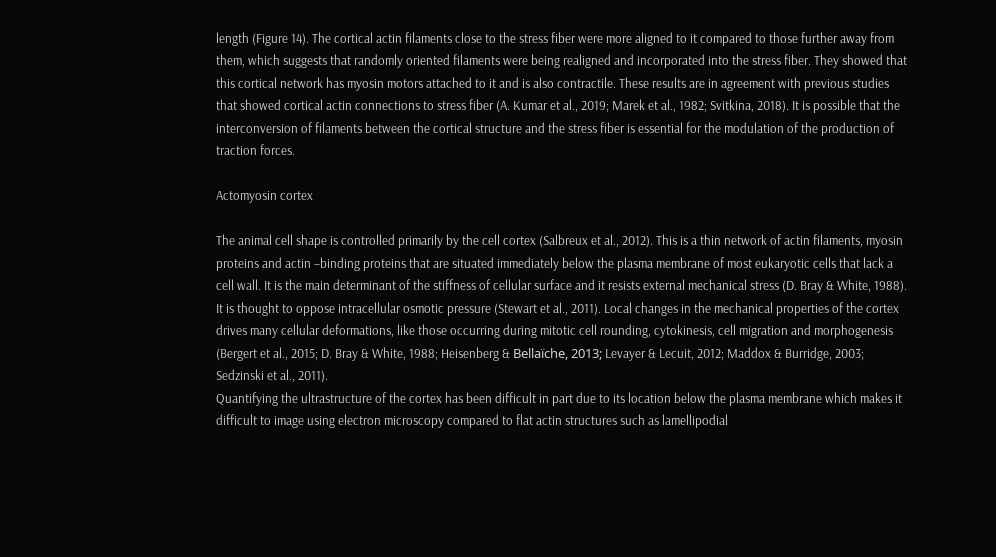length (Figure 14). The cortical actin filaments close to the stress fiber were more aligned to it compared to those further away from them, which suggests that randomly oriented filaments were being realigned and incorporated into the stress fiber. They showed that this cortical network has myosin motors attached to it and is also contractile. These results are in agreement with previous studies that showed cortical actin connections to stress fiber (A. Kumar et al., 2019; Marek et al., 1982; Svitkina, 2018). It is possible that the interconversion of filaments between the cortical structure and the stress fiber is essential for the modulation of the production of traction forces.

Actomyosin cortex

The animal cell shape is controlled primarily by the cell cortex (Salbreux et al., 2012). This is a thin network of actin filaments, myosin proteins and actin –binding proteins that are situated immediately below the plasma membrane of most eukaryotic cells that lack a cell wall. It is the main determinant of the stiffness of cellular surface and it resists external mechanical stress (D. Bray & White, 1988). It is thought to oppose intracellular osmotic pressure (Stewart et al., 2011). Local changes in the mechanical properties of the cortex drives many cellular deformations, like those occurring during mitotic cell rounding, cytokinesis, cell migration and morphogenesis (Bergert et al., 2015; D. Bray & White, 1988; Heisenberg & Bellaïche, 2013; Levayer & Lecuit, 2012; Maddox & Burridge, 2003; Sedzinski et al., 2011).
Quantifying the ultrastructure of the cortex has been difficult in part due to its location below the plasma membrane which makes it difficult to image using electron microscopy compared to flat actin structures such as lamellipodial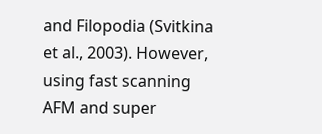and Filopodia (Svitkina et al., 2003). However, using fast scanning AFM and super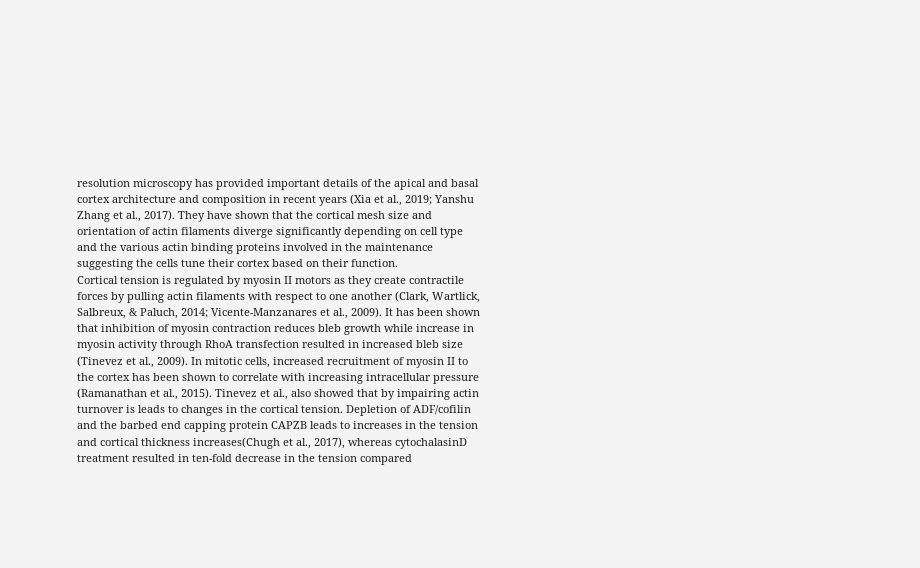resolution microscopy has provided important details of the apical and basal cortex architecture and composition in recent years (Xia et al., 2019; Yanshu Zhang et al., 2017). They have shown that the cortical mesh size and orientation of actin filaments diverge significantly depending on cell type and the various actin binding proteins involved in the maintenance suggesting the cells tune their cortex based on their function.
Cortical tension is regulated by myosin II motors as they create contractile forces by pulling actin filaments with respect to one another (Clark, Wartlick, Salbreux, & Paluch, 2014; Vicente-Manzanares et al., 2009). It has been shown that inhibition of myosin contraction reduces bleb growth while increase in myosin activity through RhoA transfection resulted in increased bleb size (Tinevez et al., 2009). In mitotic cells, increased recruitment of myosin II to the cortex has been shown to correlate with increasing intracellular pressure (Ramanathan et al., 2015). Tinevez et al., also showed that by impairing actin turnover is leads to changes in the cortical tension. Depletion of ADF/cofilin and the barbed end capping protein CAPZB leads to increases in the tension and cortical thickness increases(Chugh et al., 2017), whereas cytochalasinD treatment resulted in ten-fold decrease in the tension compared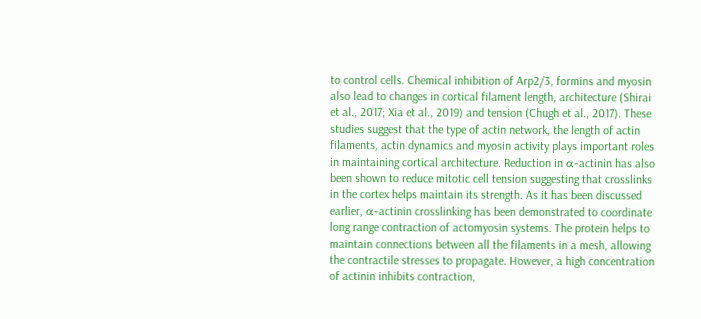to control cells. Chemical inhibition of Arp2/3, formins and myosin also lead to changes in cortical filament length, architecture (Shirai et al., 2017; Xia et al., 2019) and tension (Chugh et al., 2017). These studies suggest that the type of actin network, the length of actin filaments, actin dynamics and myosin activity plays important roles in maintaining cortical architecture. Reduction in α-actinin has also been shown to reduce mitotic cell tension suggesting that crosslinks in the cortex helps maintain its strength. As it has been discussed earlier, α-actinin crosslinking has been demonstrated to coordinate long range contraction of actomyosin systems. The protein helps to maintain connections between all the filaments in a mesh, allowing the contractile stresses to propagate. However, a high concentration of actinin inhibits contraction,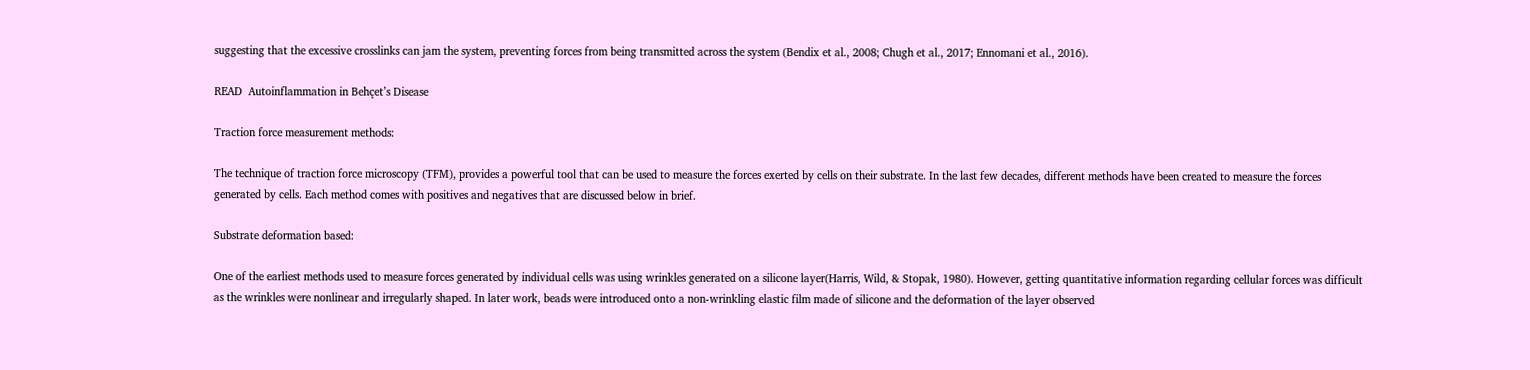suggesting that the excessive crosslinks can jam the system, preventing forces from being transmitted across the system (Bendix et al., 2008; Chugh et al., 2017; Ennomani et al., 2016).

READ  Autoinflammation in Behçet’s Disease

Traction force measurement methods:

The technique of traction force microscopy (TFM), provides a powerful tool that can be used to measure the forces exerted by cells on their substrate. In the last few decades, different methods have been created to measure the forces generated by cells. Each method comes with positives and negatives that are discussed below in brief.

Substrate deformation based:

One of the earliest methods used to measure forces generated by individual cells was using wrinkles generated on a silicone layer(Harris, Wild, & Stopak, 1980). However, getting quantitative information regarding cellular forces was difficult as the wrinkles were nonlinear and irregularly shaped. In later work, beads were introduced onto a non-wrinkling elastic film made of silicone and the deformation of the layer observed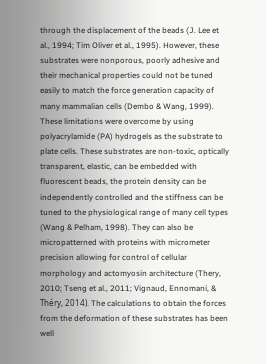through the displacement of the beads (J. Lee et al., 1994; Tim Oliver et al., 1995). However, these substrates were nonporous, poorly adhesive and their mechanical properties could not be tuned easily to match the force generation capacity of many mammalian cells (Dembo & Wang, 1999). These limitations were overcome by using polyacrylamide (PA) hydrogels as the substrate to plate cells. These substrates are non-toxic, optically transparent, elastic, can be embedded with fluorescent beads, the protein density can be independently controlled and the stiffness can be tuned to the physiological range of many cell types (Wang & Pelham, 1998). They can also be micropatterned with proteins with micrometer precision allowing for control of cellular morphology and actomyosin architecture (Thery, 2010; Tseng et al., 2011; Vignaud, Ennomani, & Théry, 2014). The calculations to obtain the forces from the deformation of these substrates has been well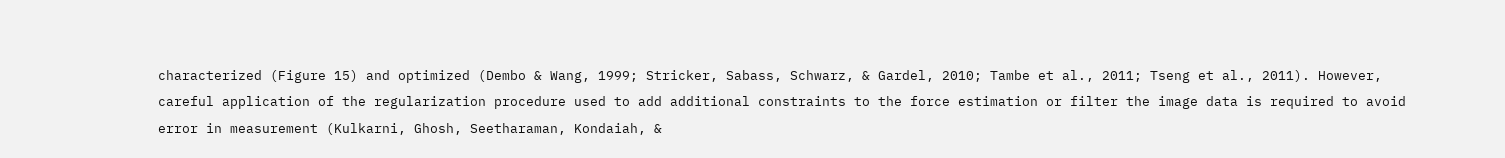characterized (Figure 15) and optimized (Dembo & Wang, 1999; Stricker, Sabass, Schwarz, & Gardel, 2010; Tambe et al., 2011; Tseng et al., 2011). However, careful application of the regularization procedure used to add additional constraints to the force estimation or filter the image data is required to avoid error in measurement (Kulkarni, Ghosh, Seetharaman, Kondaiah, &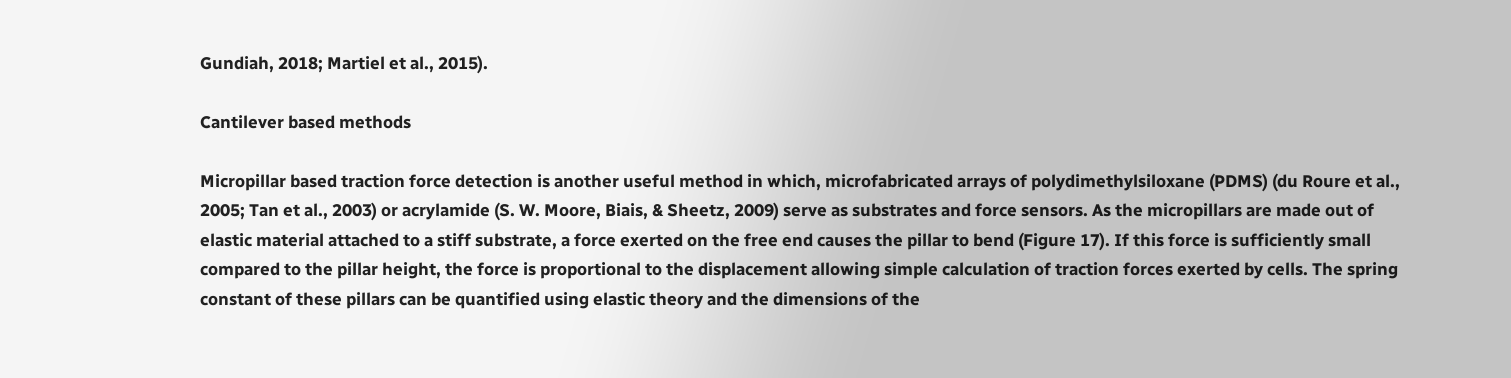Gundiah, 2018; Martiel et al., 2015).

Cantilever based methods

Micropillar based traction force detection is another useful method in which, microfabricated arrays of polydimethylsiloxane (PDMS) (du Roure et al., 2005; Tan et al., 2003) or acrylamide (S. W. Moore, Biais, & Sheetz, 2009) serve as substrates and force sensors. As the micropillars are made out of elastic material attached to a stiff substrate, a force exerted on the free end causes the pillar to bend (Figure 17). If this force is sufficiently small compared to the pillar height, the force is proportional to the displacement allowing simple calculation of traction forces exerted by cells. The spring constant of these pillars can be quantified using elastic theory and the dimensions of the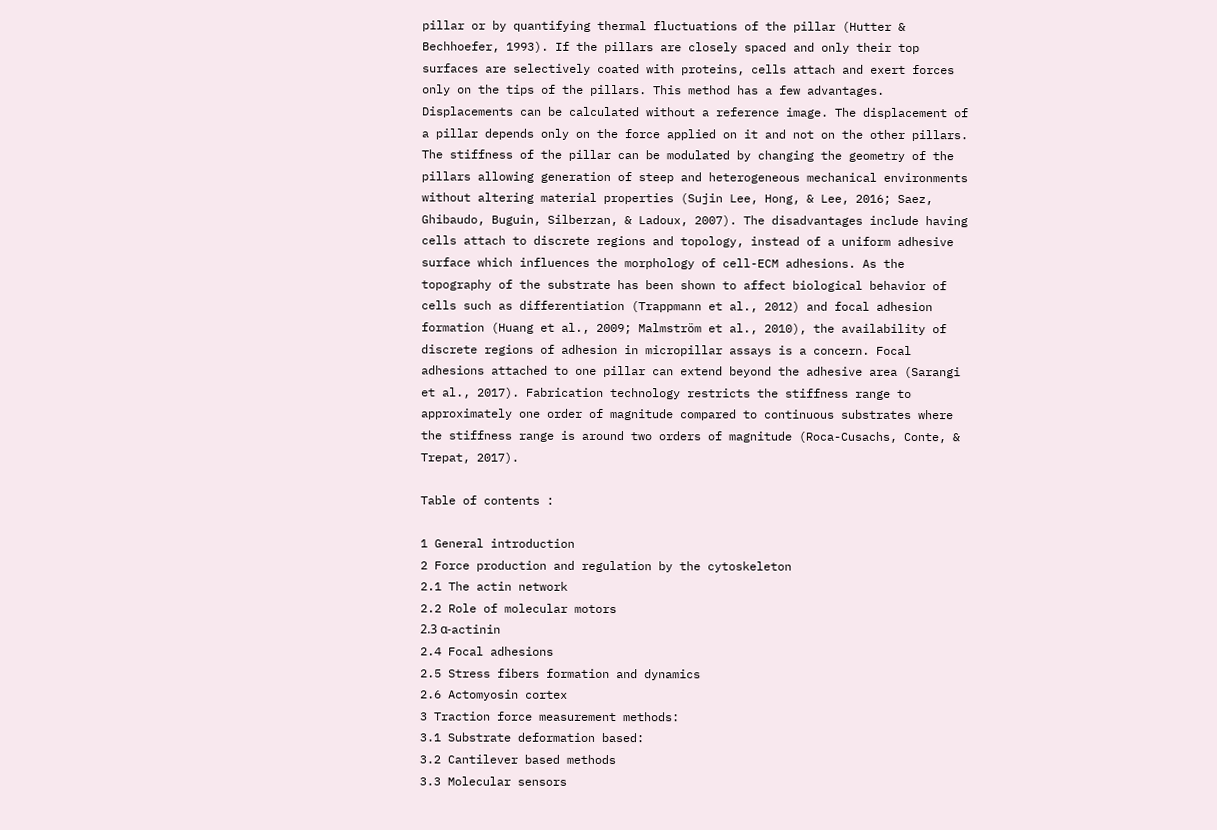pillar or by quantifying thermal fluctuations of the pillar (Hutter & Bechhoefer, 1993). If the pillars are closely spaced and only their top surfaces are selectively coated with proteins, cells attach and exert forces only on the tips of the pillars. This method has a few advantages. Displacements can be calculated without a reference image. The displacement of a pillar depends only on the force applied on it and not on the other pillars. The stiffness of the pillar can be modulated by changing the geometry of the pillars allowing generation of steep and heterogeneous mechanical environments without altering material properties (Sujin Lee, Hong, & Lee, 2016; Saez, Ghibaudo, Buguin, Silberzan, & Ladoux, 2007). The disadvantages include having cells attach to discrete regions and topology, instead of a uniform adhesive surface which influences the morphology of cell-ECM adhesions. As the topography of the substrate has been shown to affect biological behavior of cells such as differentiation (Trappmann et al., 2012) and focal adhesion formation (Huang et al., 2009; Malmström et al., 2010), the availability of discrete regions of adhesion in micropillar assays is a concern. Focal adhesions attached to one pillar can extend beyond the adhesive area (Sarangi et al., 2017). Fabrication technology restricts the stiffness range to approximately one order of magnitude compared to continuous substrates where the stiffness range is around two orders of magnitude (Roca-Cusachs, Conte, & Trepat, 2017).

Table of contents :

1 General introduction
2 Force production and regulation by the cytoskeleton
2.1 The actin network
2.2 Role of molecular motors
2.3 α-actinin
2.4 Focal adhesions
2.5 Stress fibers formation and dynamics
2.6 Actomyosin cortex
3 Traction force measurement methods:
3.1 Substrate deformation based:
3.2 Cantilever based methods
3.3 Molecular sensors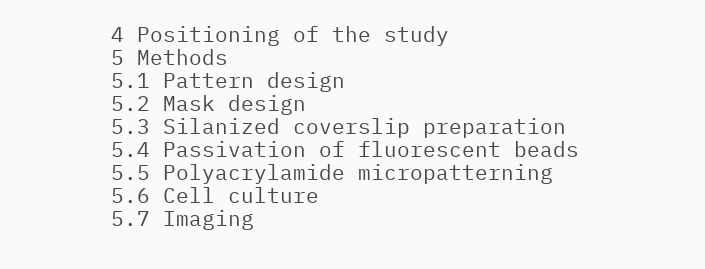4 Positioning of the study
5 Methods
5.1 Pattern design
5.2 Mask design
5.3 Silanized coverslip preparation
5.4 Passivation of fluorescent beads
5.5 Polyacrylamide micropatterning
5.6 Cell culture
5.7 Imaging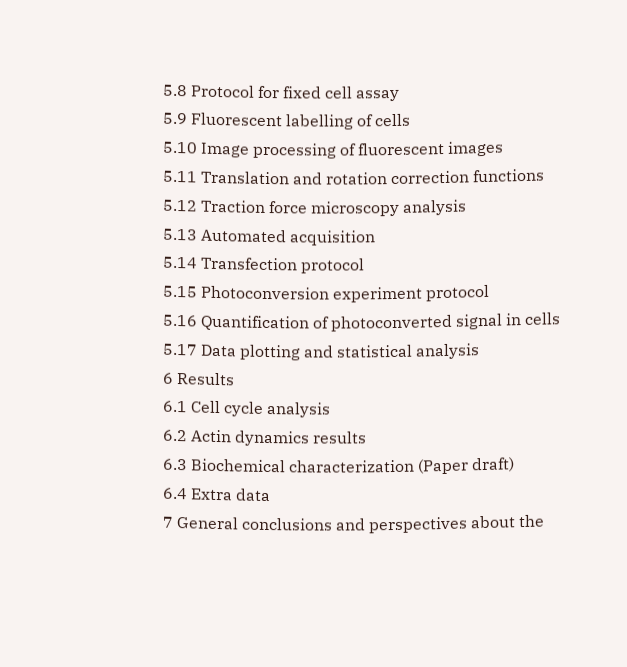5.8 Protocol for fixed cell assay
5.9 Fluorescent labelling of cells
5.10 Image processing of fluorescent images
5.11 Translation and rotation correction functions
5.12 Traction force microscopy analysis
5.13 Automated acquisition
5.14 Transfection protocol
5.15 Photoconversion experiment protocol
5.16 Quantification of photoconverted signal in cells
5.17 Data plotting and statistical analysis
6 Results
6.1 Cell cycle analysis
6.2 Actin dynamics results
6.3 Biochemical characterization (Paper draft)
6.4 Extra data
7 General conclusions and perspectives about the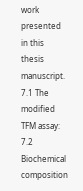work presented in this thesis manuscript.
7.1 The modified TFM assay:
7.2 Biochemical composition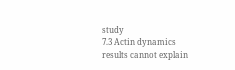study
7.3 Actin dynamics results cannot explain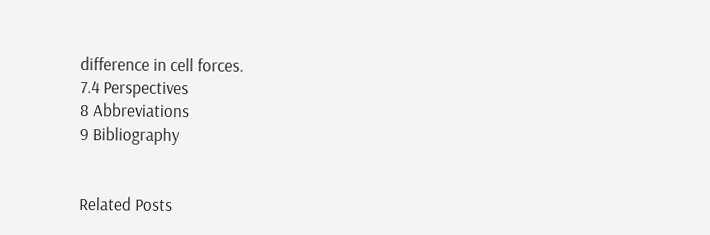difference in cell forces.
7.4 Perspectives
8 Abbreviations
9 Bibliography


Related Posts